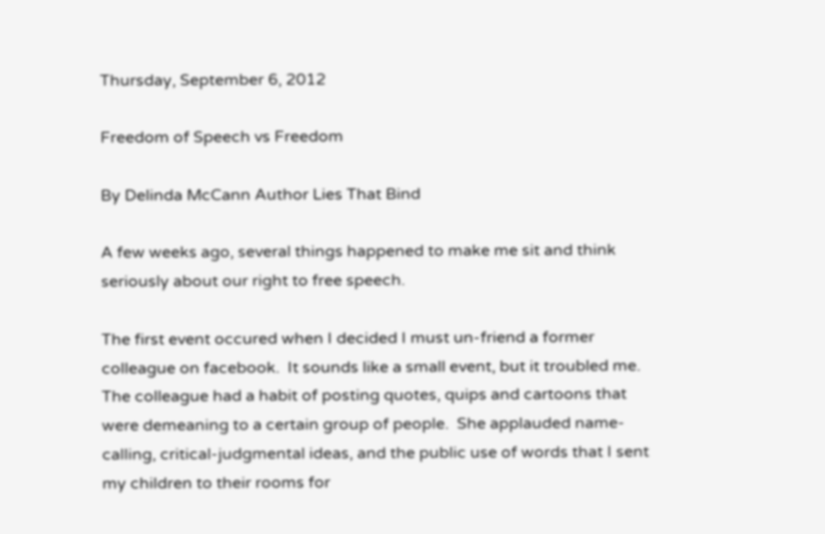Thursday, September 6, 2012

Freedom of Speech vs Freedom

By Delinda McCann Author Lies That Bind

A few weeks ago, several things happened to make me sit and think seriously about our right to free speech.

The first event occured when I decided I must un-friend a former colleague on facebook.  It sounds like a small event, but it troubled me.  The colleague had a habit of posting quotes, quips and cartoons that were demeaning to a certain group of people.  She applauded name-calling, critical-judgmental ideas, and the public use of words that I sent my children to their rooms for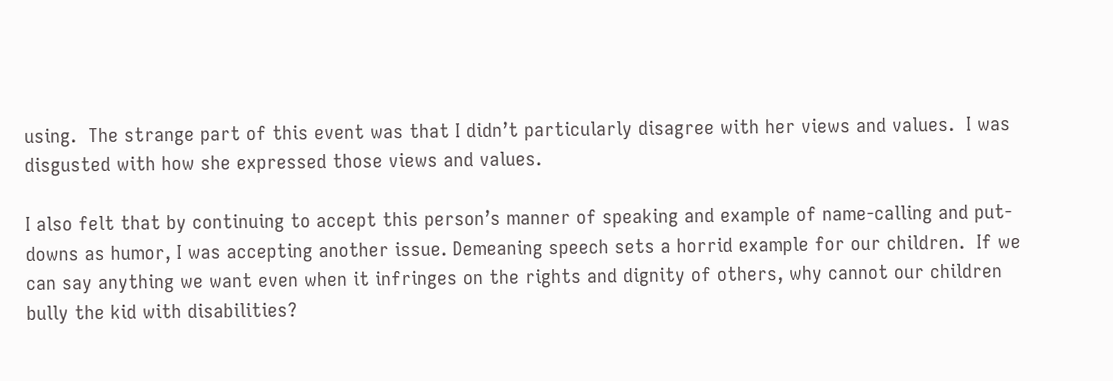using.  The strange part of this event was that I didn’t particularly disagree with her views and values.  I was disgusted with how she expressed those views and values.

I also felt that by continuing to accept this person’s manner of speaking and example of name-calling and put-downs as humor, I was accepting another issue. Demeaning speech sets a horrid example for our children.  If we can say anything we want even when it infringes on the rights and dignity of others, why cannot our children bully the kid with disabilities?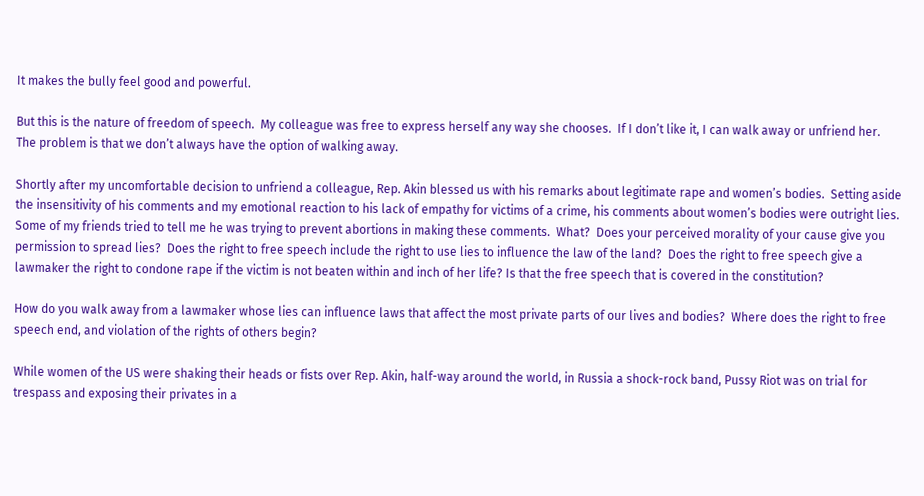It makes the bully feel good and powerful.

But this is the nature of freedom of speech.  My colleague was free to express herself any way she chooses.  If I don’t like it, I can walk away or unfriend her.  The problem is that we don’t always have the option of walking away.

Shortly after my uncomfortable decision to unfriend a colleague, Rep. Akin blessed us with his remarks about legitimate rape and women’s bodies.  Setting aside the insensitivity of his comments and my emotional reaction to his lack of empathy for victims of a crime, his comments about women’s bodies were outright lies.  Some of my friends tried to tell me he was trying to prevent abortions in making these comments.  What?  Does your perceived morality of your cause give you permission to spread lies?  Does the right to free speech include the right to use lies to influence the law of the land?  Does the right to free speech give a lawmaker the right to condone rape if the victim is not beaten within and inch of her life? Is that the free speech that is covered in the constitution?

How do you walk away from a lawmaker whose lies can influence laws that affect the most private parts of our lives and bodies?  Where does the right to free speech end, and violation of the rights of others begin?

While women of the US were shaking their heads or fists over Rep. Akin, half-way around the world, in Russia a shock-rock band, Pussy Riot was on trial for trespass and exposing their privates in a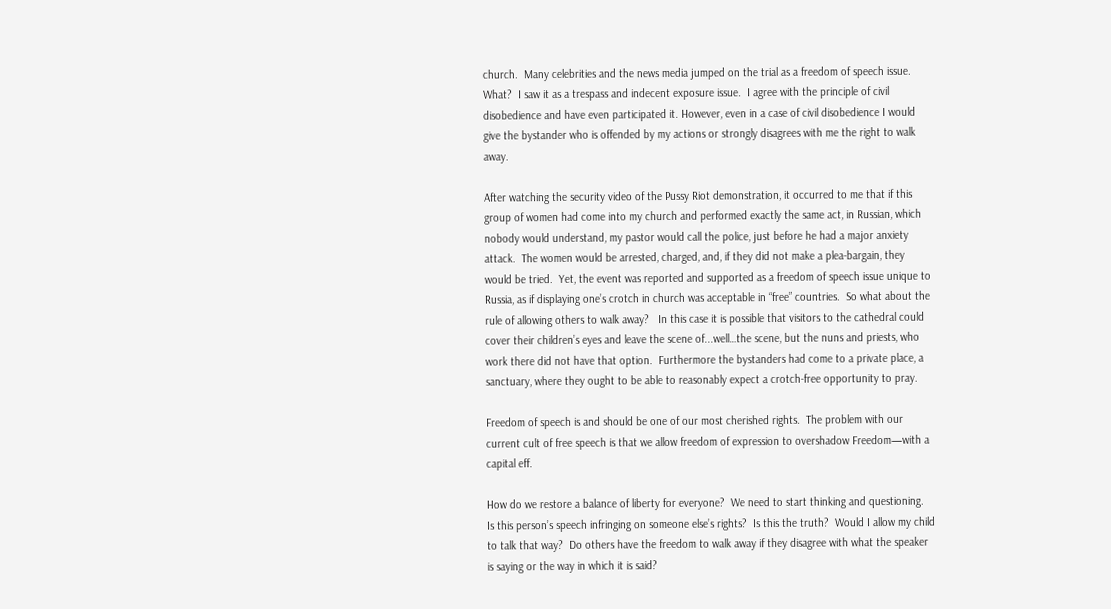church.  Many celebrities and the news media jumped on the trial as a freedom of speech issue.  What?  I saw it as a trespass and indecent exposure issue.  I agree with the principle of civil disobedience and have even participated it. However, even in a case of civil disobedience I would give the bystander who is offended by my actions or strongly disagrees with me the right to walk away.

After watching the security video of the Pussy Riot demonstration, it occurred to me that if this group of women had come into my church and performed exactly the same act, in Russian, which nobody would understand, my pastor would call the police, just before he had a major anxiety attack.  The women would be arrested, charged, and, if they did not make a plea-bargain, they would be tried.  Yet, the event was reported and supported as a freedom of speech issue unique to Russia, as if displaying one’s crotch in church was acceptable in “free” countries.  So what about the rule of allowing others to walk away?   In this case it is possible that visitors to the cathedral could cover their children’s eyes and leave the scene of...well…the scene, but the nuns and priests, who work there did not have that option.  Furthermore the bystanders had come to a private place, a sanctuary, where they ought to be able to reasonably expect a crotch-free opportunity to pray.

Freedom of speech is and should be one of our most cherished rights.  The problem with our current cult of free speech is that we allow freedom of expression to overshadow Freedom—with a capital eff.

How do we restore a balance of liberty for everyone?  We need to start thinking and questioning.  Is this person’s speech infringing on someone else’s rights?  Is this the truth?  Would I allow my child to talk that way?  Do others have the freedom to walk away if they disagree with what the speaker is saying or the way in which it is said?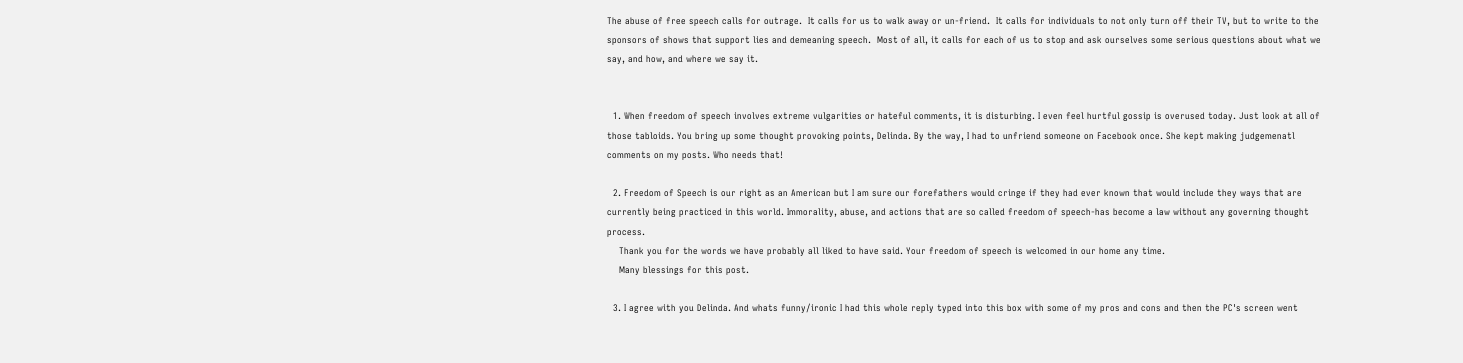The abuse of free speech calls for outrage.  It calls for us to walk away or un-friend.  It calls for individuals to not only turn off their TV, but to write to the sponsors of shows that support lies and demeaning speech.  Most of all, it calls for each of us to stop and ask ourselves some serious questions about what we say, and how, and where we say it.


  1. When freedom of speech involves extreme vulgarities or hateful comments, it is disturbing. I even feel hurtful gossip is overused today. Just look at all of those tabloids. You bring up some thought provoking points, Delinda. By the way, I had to unfriend someone on Facebook once. She kept making judgemenatl comments on my posts. Who needs that!

  2. Freedom of Speech is our right as an American but I am sure our forefathers would cringe if they had ever known that would include they ways that are currently being practiced in this world. Immorality, abuse, and actions that are so called freedom of speech-has become a law without any governing thought process.
    Thank you for the words we have probably all liked to have said. Your freedom of speech is welcomed in our home any time.
    Many blessings for this post.

  3. I agree with you Delinda. And whats funny/ironic I had this whole reply typed into this box with some of my pros and cons and then the PC's screen went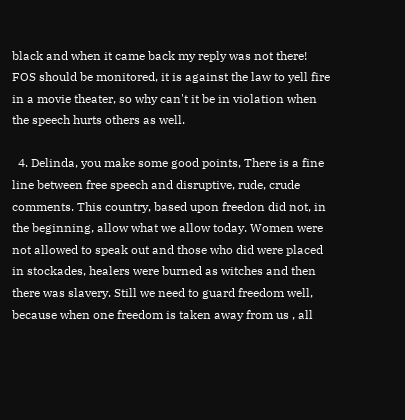black and when it came back my reply was not there! FOS should be monitored, it is against the law to yell fire in a movie theater, so why can't it be in violation when the speech hurts others as well.

  4. Delinda, you make some good points, There is a fine line between free speech and disruptive, rude, crude comments. This country, based upon freedon did not, in the beginning, allow what we allow today. Women were not allowed to speak out and those who did were placed in stockades, healers were burned as witches and then there was slavery. Still we need to guard freedom well, because when one freedom is taken away from us , all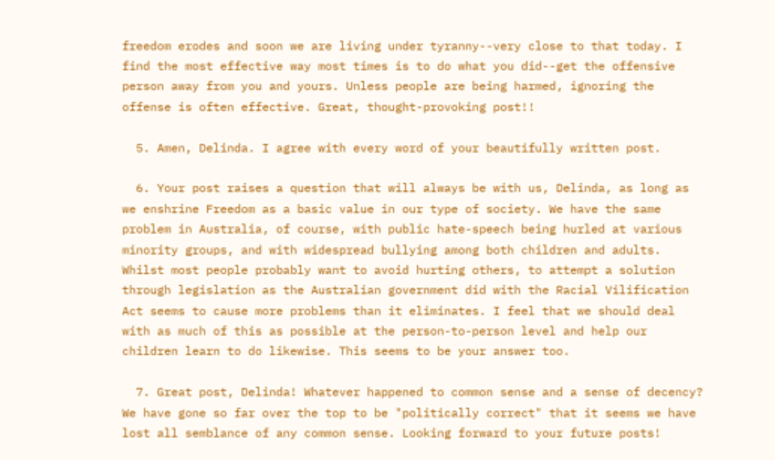freedom erodes and soon we are living under tyranny--very close to that today. I find the most effective way most times is to do what you did--get the offensive person away from you and yours. Unless people are being harmed, ignoring the offense is often effective. Great, thought-provoking post!!

  5. Amen, Delinda. I agree with every word of your beautifully written post.

  6. Your post raises a question that will always be with us, Delinda, as long as we enshrine Freedom as a basic value in our type of society. We have the same problem in Australia, of course, with public hate-speech being hurled at various minority groups, and with widespread bullying among both children and adults. Whilst most people probably want to avoid hurting others, to attempt a solution through legislation as the Australian government did with the Racial Vilification Act seems to cause more problems than it eliminates. I feel that we should deal with as much of this as possible at the person-to-person level and help our children learn to do likewise. This seems to be your answer too.

  7. Great post, Delinda! Whatever happened to common sense and a sense of decency? We have gone so far over the top to be "politically correct" that it seems we have lost all semblance of any common sense. Looking forward to your future posts!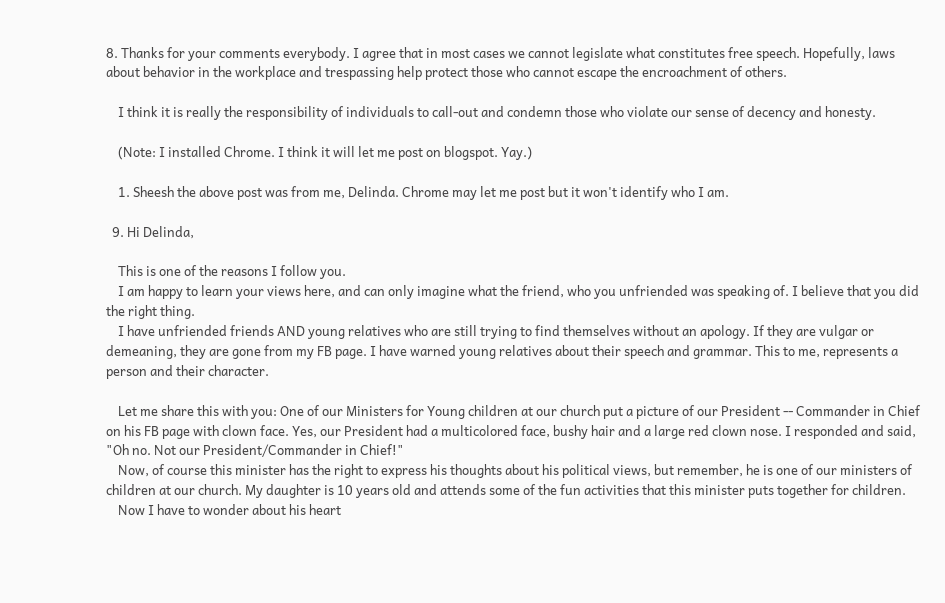8. Thanks for your comments everybody. I agree that in most cases we cannot legislate what constitutes free speech. Hopefully, laws about behavior in the workplace and trespassing help protect those who cannot escape the encroachment of others.

    I think it is really the responsibility of individuals to call-out and condemn those who violate our sense of decency and honesty.

    (Note: I installed Chrome. I think it will let me post on blogspot. Yay.)

    1. Sheesh the above post was from me, Delinda. Chrome may let me post but it won't identify who I am.

  9. Hi Delinda,

    This is one of the reasons I follow you.
    I am happy to learn your views here, and can only imagine what the friend, who you unfriended was speaking of. I believe that you did the right thing.
    I have unfriended friends AND young relatives who are still trying to find themselves without an apology. If they are vulgar or demeaning, they are gone from my FB page. I have warned young relatives about their speech and grammar. This to me, represents a person and their character.

    Let me share this with you: One of our Ministers for Young children at our church put a picture of our President -- Commander in Chief on his FB page with clown face. Yes, our President had a multicolored face, bushy hair and a large red clown nose. I responded and said, "Oh no. Not our President/Commander in Chief!"
    Now, of course this minister has the right to express his thoughts about his political views, but remember, he is one of our ministers of children at our church. My daughter is 10 years old and attends some of the fun activities that this minister puts together for children.
    Now I have to wonder about his heart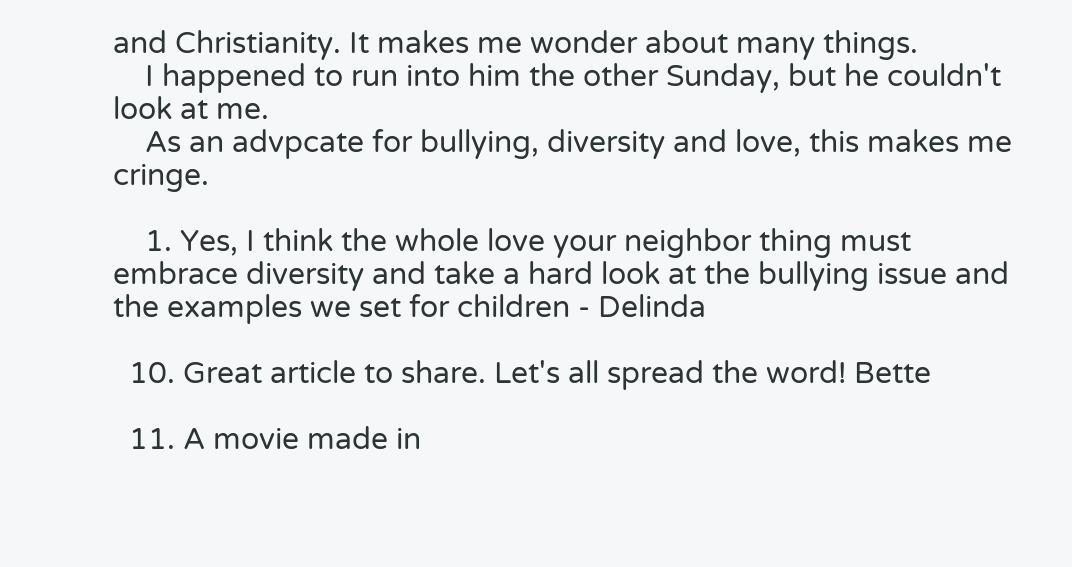and Christianity. It makes me wonder about many things.
    I happened to run into him the other Sunday, but he couldn't look at me.
    As an advpcate for bullying, diversity and love, this makes me cringe.

    1. Yes, I think the whole love your neighbor thing must embrace diversity and take a hard look at the bullying issue and the examples we set for children - Delinda

  10. Great article to share. Let's all spread the word! Bette

  11. A movie made in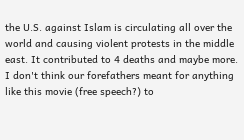the U.S. against Islam is circulating all over the world and causing violent protests in the middle east. It contributed to 4 deaths and maybe more. I don't think our forefathers meant for anything like this movie (free speech?) to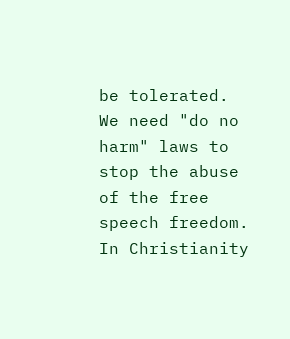be tolerated. We need "do no harm" laws to stop the abuse of the free speech freedom. In Christianity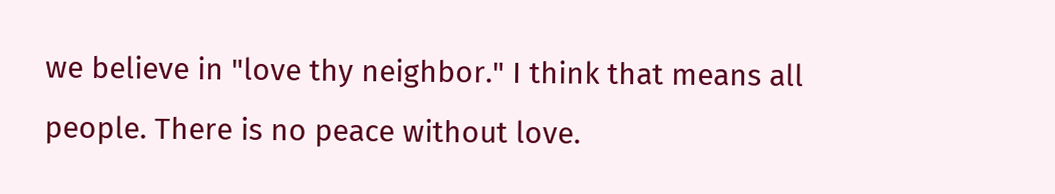we believe in "love thy neighbor." I think that means all people. There is no peace without love.